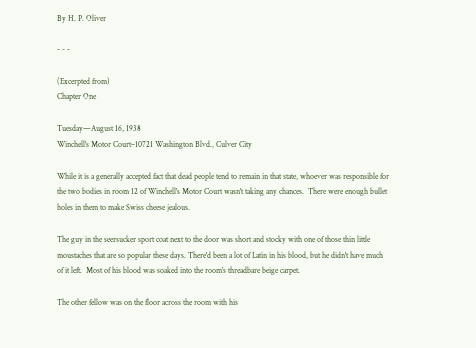By H. P. Oliver

- - -

(Excerpted from)
Chapter One

Tuesday—August 16, 1938
Winchell's Motor Court–10721 Washington Blvd., Culver City

While it is a generally accepted fact that dead people tend to remain in that state, whoever was responsible for the two bodies in room 12 of Winchell's Motor Court wasn't taking any chances.  There were enough bullet holes in them to make Swiss cheese jealous.

The guy in the seersucker sport coat next to the door was short and stocky with one of those thin little moustaches that are so popular these days. There'd been a lot of Latin in his blood, but he didn't have much of it left.  Most of his blood was soaked into the room's threadbare beige carpet.

The other fellow was on the floor across the room with his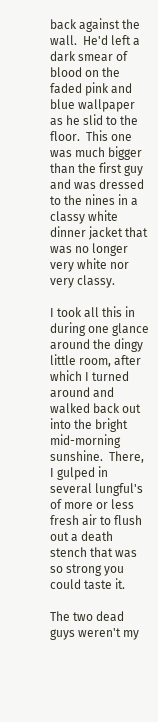back against the wall.  He'd left a dark smear of blood on the faded pink and blue wallpaper as he slid to the floor.  This one was much bigger than the first guy and was dressed to the nines in a classy white dinner jacket that was no longer very white nor very classy.

I took all this in during one glance around the dingy little room, after which I turned around and walked back out into the bright mid-morning sunshine.  There, I gulped in several lungful's of more or less fresh air to flush out a death stench that was so strong you could taste it.

The two dead guys weren't my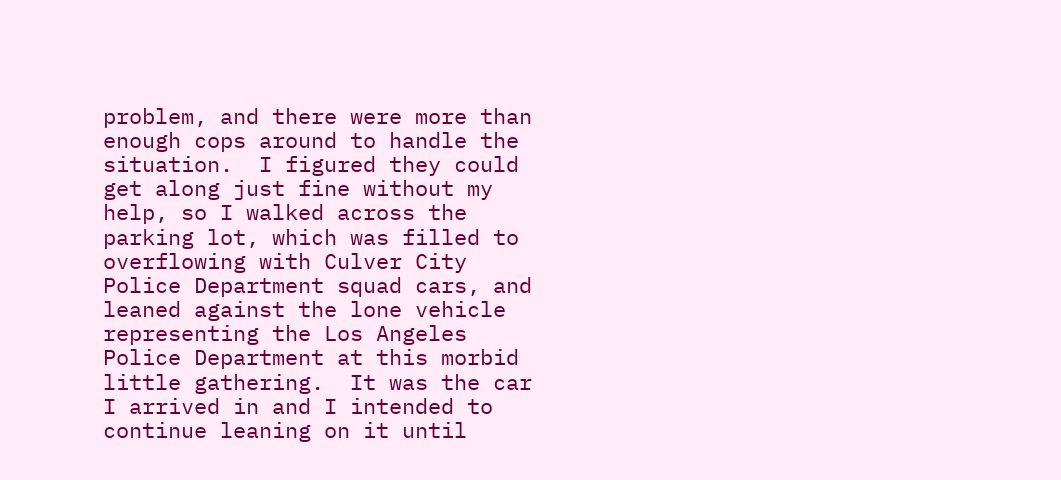problem, and there were more than enough cops around to handle the situation.  I figured they could get along just fine without my help, so I walked across the parking lot, which was filled to overflowing with Culver City Police Department squad cars, and leaned against the lone vehicle representing the Los Angeles Police Department at this morbid little gathering.  It was the car I arrived in and I intended to continue leaning on it until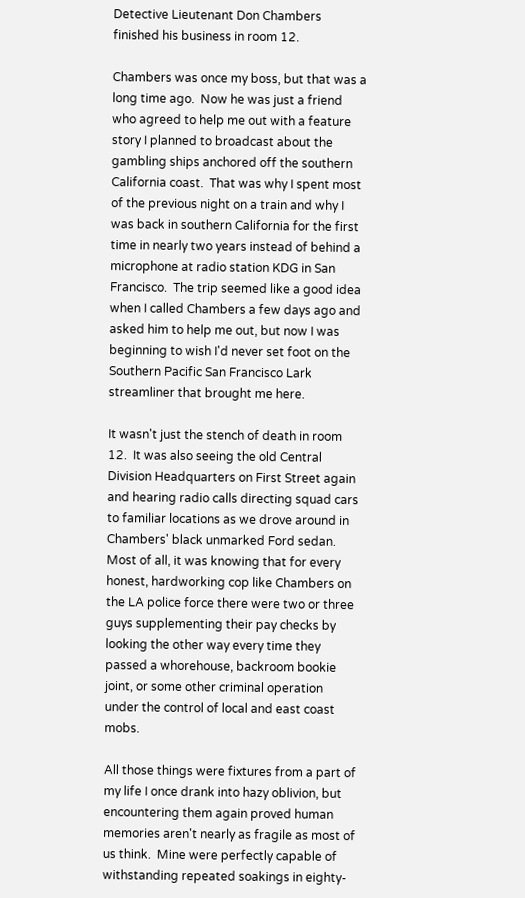Detective Lieutenant Don Chambers finished his business in room 12.

Chambers was once my boss, but that was a long time ago.  Now he was just a friend who agreed to help me out with a feature story I planned to broadcast about the gambling ships anchored off the southern California coast.  That was why I spent most of the previous night on a train and why I was back in southern California for the first time in nearly two years instead of behind a microphone at radio station KDG in San Francisco.  The trip seemed like a good idea when I called Chambers a few days ago and asked him to help me out, but now I was beginning to wish I'd never set foot on the Southern Pacific San Francisco Lark streamliner that brought me here.

It wasn't just the stench of death in room 12.  It was also seeing the old Central Division Headquarters on First Street again and hearing radio calls directing squad cars to familiar locations as we drove around in Chambers' black unmarked Ford sedan.  Most of all, it was knowing that for every honest, hardworking cop like Chambers on the LA police force there were two or three guys supplementing their pay checks by looking the other way every time they passed a whorehouse, backroom bookie joint, or some other criminal operation under the control of local and east coast mobs.

All those things were fixtures from a part of my life I once drank into hazy oblivion, but encountering them again proved human memories aren't nearly as fragile as most of us think.  Mine were perfectly capable of withstanding repeated soakings in eighty-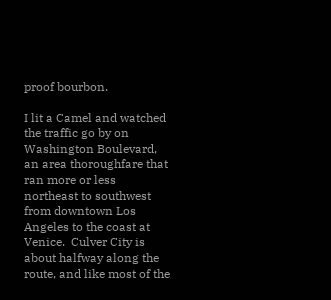proof bourbon.

I lit a Camel and watched the traffic go by on Washington Boulevard, an area thoroughfare that ran more or less northeast to southwest from downtown Los Angeles to the coast at Venice.  Culver City is about halfway along the route, and like most of the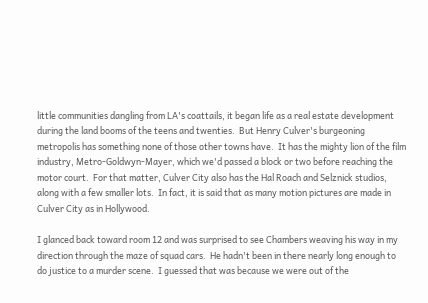little communities dangling from LA's coattails, it began life as a real estate development during the land booms of the teens and twenties.  But Henry Culver's burgeoning metropolis has something none of those other towns have.  It has the mighty lion of the film industry, Metro-Goldwyn-Mayer, which we'd passed a block or two before reaching the motor court.  For that matter, Culver City also has the Hal Roach and Selznick studios, along with a few smaller lots.  In fact, it is said that as many motion pictures are made in Culver City as in Hollywood.

I glanced back toward room 12 and was surprised to see Chambers weaving his way in my direction through the maze of squad cars.  He hadn't been in there nearly long enough to do justice to a murder scene.  I guessed that was because we were out of the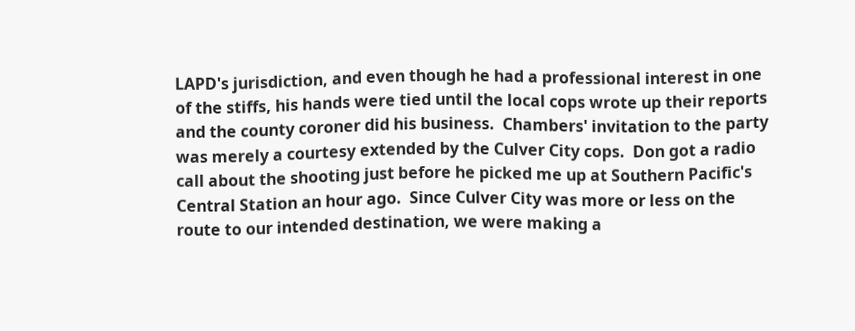LAPD's jurisdiction, and even though he had a professional interest in one of the stiffs, his hands were tied until the local cops wrote up their reports and the county coroner did his business.  Chambers' invitation to the party was merely a courtesy extended by the Culver City cops.  Don got a radio call about the shooting just before he picked me up at Southern Pacific's Central Station an hour ago.  Since Culver City was more or less on the route to our intended destination, we were making a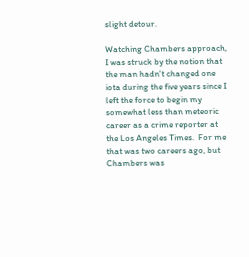slight detour.

Watching Chambers approach, I was struck by the notion that the man hadn't changed one iota during the five years since I left the force to begin my somewhat less than meteoric career as a crime reporter at the Los Angeles Times.  For me that was two careers ago, but Chambers was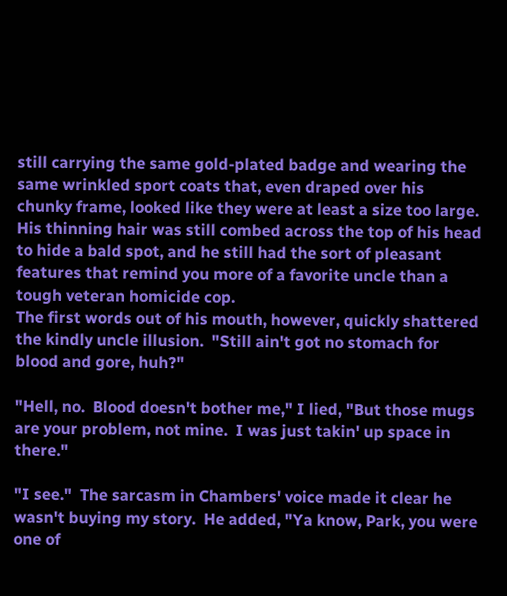still carrying the same gold-plated badge and wearing the same wrinkled sport coats that, even draped over his chunky frame, looked like they were at least a size too large.  His thinning hair was still combed across the top of his head to hide a bald spot, and he still had the sort of pleasant features that remind you more of a favorite uncle than a tough veteran homicide cop.
The first words out of his mouth, however, quickly shattered the kindly uncle illusion.  "Still ain't got no stomach for blood and gore, huh?"

"Hell, no.  Blood doesn't bother me," I lied, "But those mugs are your problem, not mine.  I was just takin' up space in there."

"I see."  The sarcasm in Chambers' voice made it clear he wasn't buying my story.  He added, "Ya know, Park, you were one of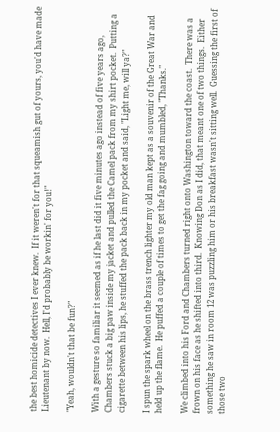the best homicide detectives I ever knew.  If it weren't for that squeamish gut of yours, you'd have made Lieutenant by now.  Hell, I'd probably be workin' for you!"

"Yeah, wouldn't that be fun?"

With a gesture so familiar it seemed as if he last did it five minutes ago instead of five years ago, Chambers stuck a big paw inside my jacket and pulled the Camel pack from my shirt pocket.  Putting a cigarette between his lips, he stuffed the pack back in my pocket and said, "Light me, will ya?"

I spun the spark wheel on the brass trench lighter my old man kept as a souvenir of the Great War and held up the flame.  He puffed a couple of times to get the fag going and mumbled, "Thanks."

We climbed into his Ford and Chambers turned right onto Washington toward the coast.  There was a frown on his face as he shifted into third.  Knowing Don as I did, that meant one of two things.  Either something he saw in room 12 was puzzling him or his breakfast wasn't sitting well.  Guessing the first of those two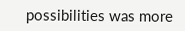possibilities was more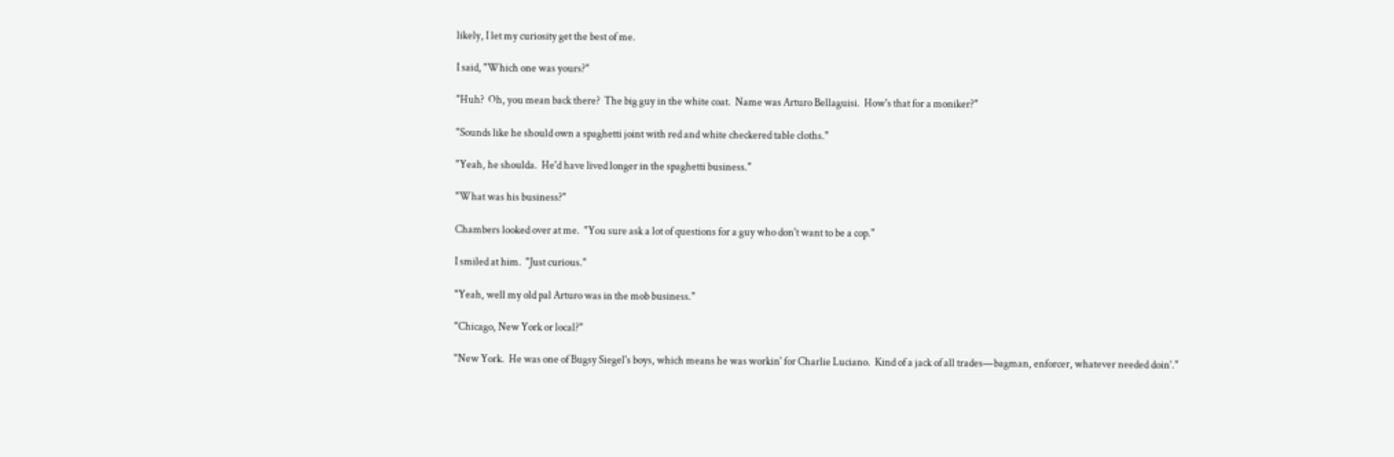likely, I let my curiosity get the best of me.

I said, "Which one was yours?"

"Huh?  Oh, you mean back there?  The big guy in the white coat.  Name was Arturo Bellaguisi.  How's that for a moniker?"

"Sounds like he should own a spaghetti joint with red and white checkered table cloths."

"Yeah, he shoulda.  He'd have lived longer in the spaghetti business."

"What was his business?"

Chambers looked over at me.  "You sure ask a lot of questions for a guy who don't want to be a cop."

I smiled at him.  "Just curious."

"Yeah, well my old pal Arturo was in the mob business."

"Chicago, New York or local?"

"New York.  He was one of Bugsy Siegel's boys, which means he was workin' for Charlie Luciano.  Kind of a jack of all trades—bagman, enforcer, whatever needed doin'."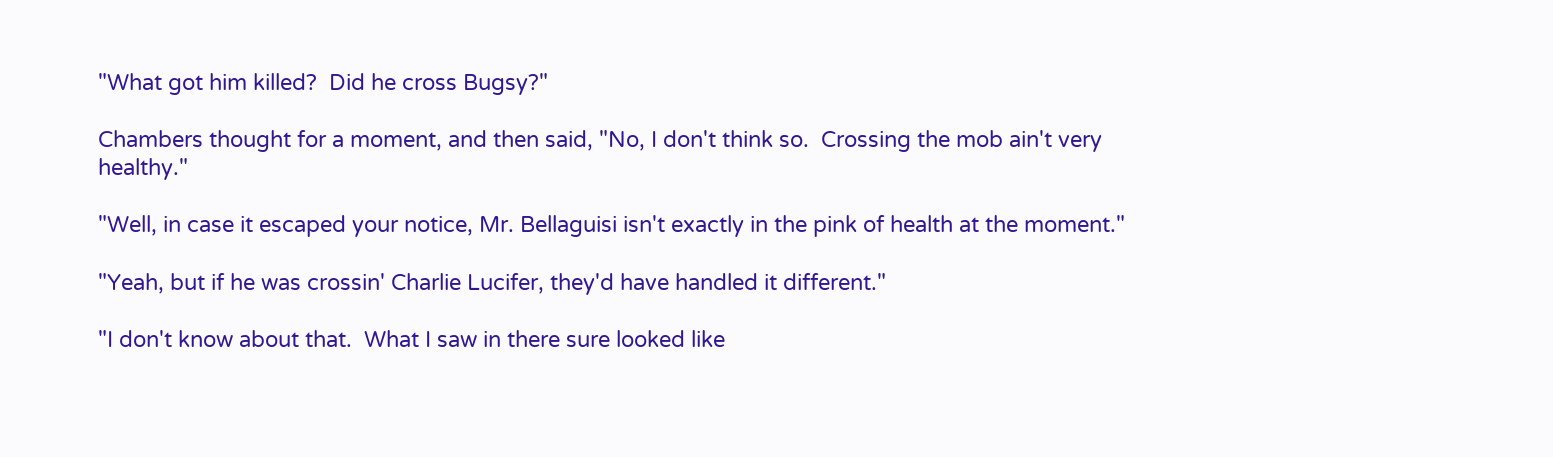"What got him killed?  Did he cross Bugsy?"

Chambers thought for a moment, and then said, "No, I don't think so.  Crossing the mob ain't very healthy."

"Well, in case it escaped your notice, Mr. Bellaguisi isn't exactly in the pink of health at the moment."

"Yeah, but if he was crossin' Charlie Lucifer, they'd have handled it different."

"I don't know about that.  What I saw in there sure looked like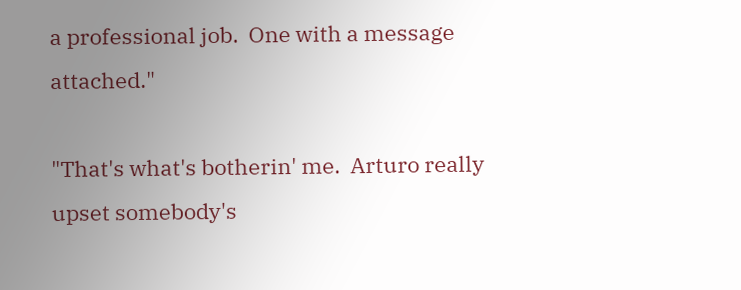a professional job.  One with a message attached."

"That's what's botherin' me.  Arturo really upset somebody's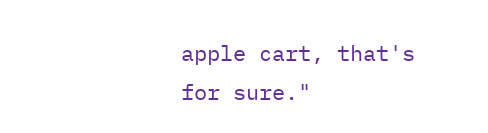apple cart, that's for sure."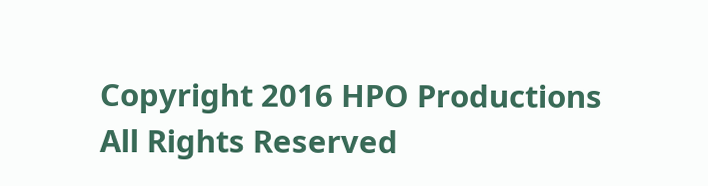Copyright 2016 HPO Productions
All Rights Reserved